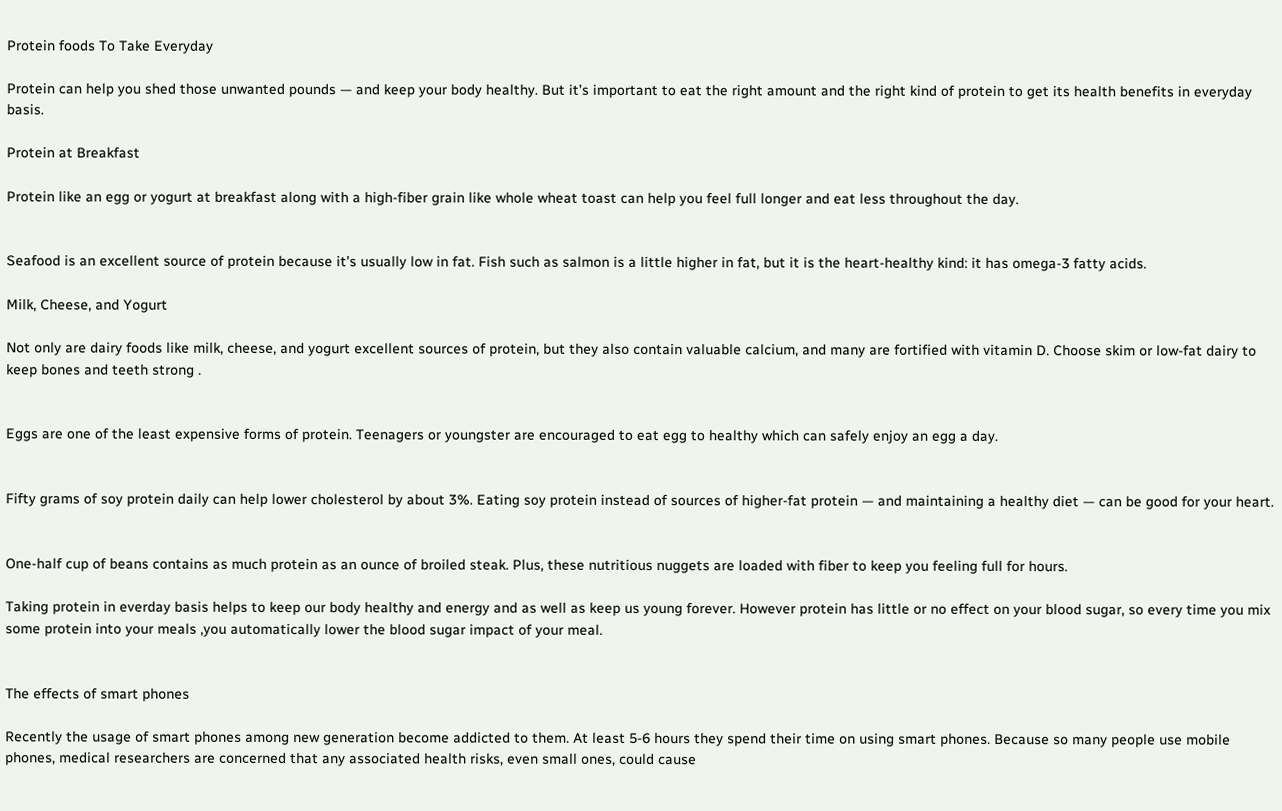Protein foods To Take Everyday

Protein can help you shed those unwanted pounds — and keep your body healthy. But it’s important to eat the right amount and the right kind of protein to get its health benefits in everyday basis.

Protein at Breakfast

Protein like an egg or yogurt at breakfast along with a high-fiber grain like whole wheat toast can help you feel full longer and eat less throughout the day.


Seafood is an excellent source of protein because it’s usually low in fat. Fish such as salmon is a little higher in fat, but it is the heart-healthy kind: it has omega-3 fatty acids.

Milk, Cheese, and Yogurt

Not only are dairy foods like milk, cheese, and yogurt excellent sources of protein, but they also contain valuable calcium, and many are fortified with vitamin D. Choose skim or low-fat dairy to keep bones and teeth strong .


Eggs are one of the least expensive forms of protein. Teenagers or youngster are encouraged to eat egg to healthy which can safely enjoy an egg a day.


Fifty grams of soy protein daily can help lower cholesterol by about 3%. Eating soy protein instead of sources of higher-fat protein — and maintaining a healthy diet — can be good for your heart.


One-half cup of beans contains as much protein as an ounce of broiled steak. Plus, these nutritious nuggets are loaded with fiber to keep you feeling full for hours.

Taking protein in everday basis helps to keep our body healthy and energy and as well as keep us young forever. However protein has little or no effect on your blood sugar, so every time you mix some protein into your meals ,you automatically lower the blood sugar impact of your meal.


The effects of smart phones

Recently the usage of smart phones among new generation become addicted to them. At least 5-6 hours they spend their time on using smart phones. Because so many people use mobile phones, medical researchers are concerned that any associated health risks, even small ones, could cause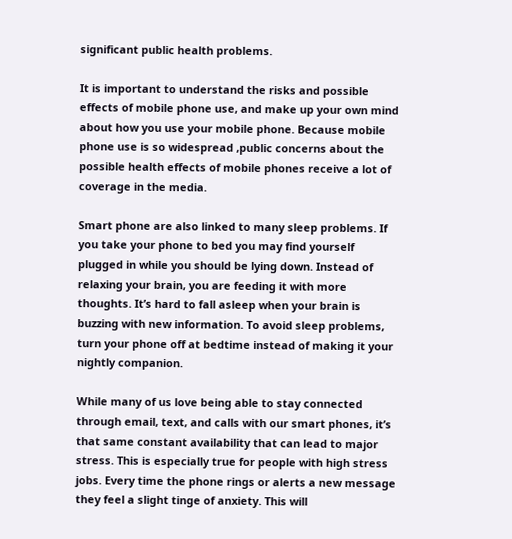significant public health problems.

It is important to understand the risks and possible effects of mobile phone use, and make up your own mind about how you use your mobile phone. Because mobile phone use is so widespread ,public concerns about the possible health effects of mobile phones receive a lot of coverage in the media.

Smart phone are also linked to many sleep problems. If you take your phone to bed you may find yourself plugged in while you should be lying down. Instead of relaxing your brain, you are feeding it with more thoughts. It’s hard to fall asleep when your brain is buzzing with new information. To avoid sleep problems, turn your phone off at bedtime instead of making it your nightly companion.

While many of us love being able to stay connected through email, text, and calls with our smart phones, it’s that same constant availability that can lead to major stress. This is especially true for people with high stress jobs. Every time the phone rings or alerts a new message they feel a slight tinge of anxiety. This will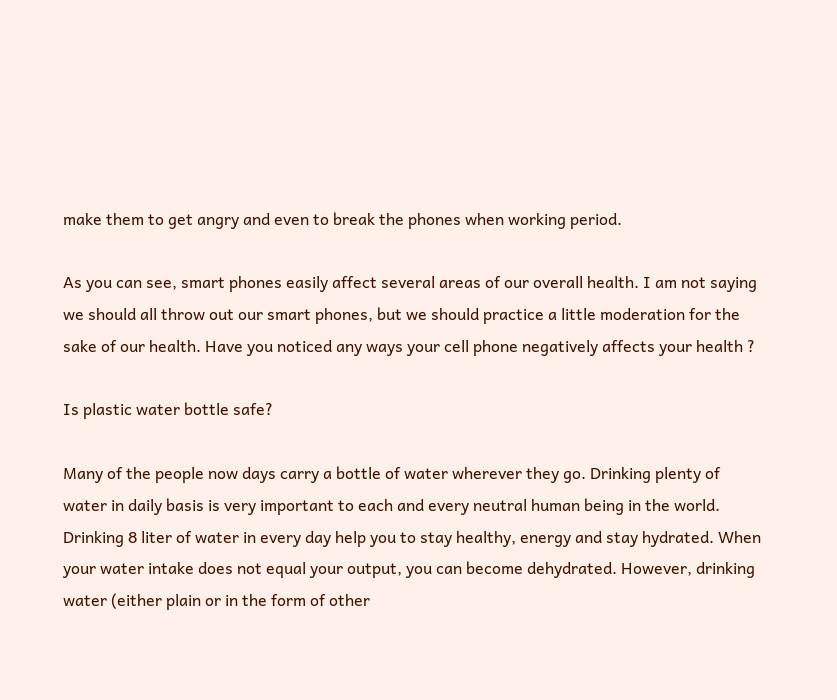make them to get angry and even to break the phones when working period.

As you can see, smart phones easily affect several areas of our overall health. I am not saying we should all throw out our smart phones, but we should practice a little moderation for the sake of our health. Have you noticed any ways your cell phone negatively affects your health ?

Is plastic water bottle safe?

Many of the people now days carry a bottle of water wherever they go. Drinking plenty of water in daily basis is very important to each and every neutral human being in the world. Drinking 8 liter of water in every day help you to stay healthy, energy and stay hydrated. When your water intake does not equal your output, you can become dehydrated. However, drinking water (either plain or in the form of other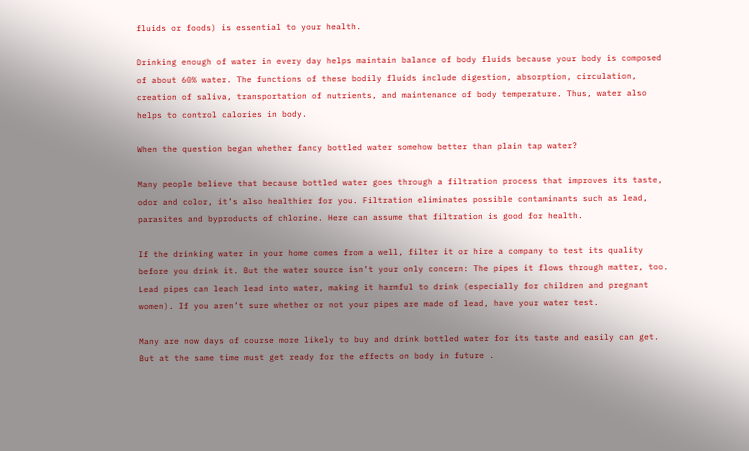fluids or foods) is essential to your health.

Drinking enough of water in every day helps maintain balance of body fluids because your body is composed of about 60% water. The functions of these bodily fluids include digestion, absorption, circulation, creation of saliva, transportation of nutrients, and maintenance of body temperature. Thus, water also helps to control calories in body.

When the question began whether fancy bottled water somehow better than plain tap water?

Many people believe that because bottled water goes through a filtration process that improves its taste, odor and color, it’s also healthier for you. Filtration eliminates possible contaminants such as lead, parasites and byproducts of chlorine. Here can assume that filtration is good for health.

If the drinking water in your home comes from a well, filter it or hire a company to test its quality before you drink it. But the water source isn’t your only concern: The pipes it flows through matter, too. Lead pipes can leach lead into water, making it harmful to drink (especially for children and pregnant women). If you aren’t sure whether or not your pipes are made of lead, have your water test.

Many are now days of course more likely to buy and drink bottled water for its taste and easily can get. But at the same time must get ready for the effects on body in future .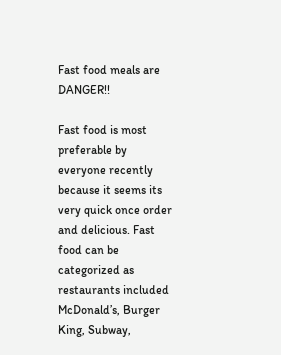Fast food meals are DANGER!!

Fast food is most preferable by everyone recently because it seems its very quick once order and delicious. Fast food can be categorized as restaurants included McDonald’s, Burger King, Subway,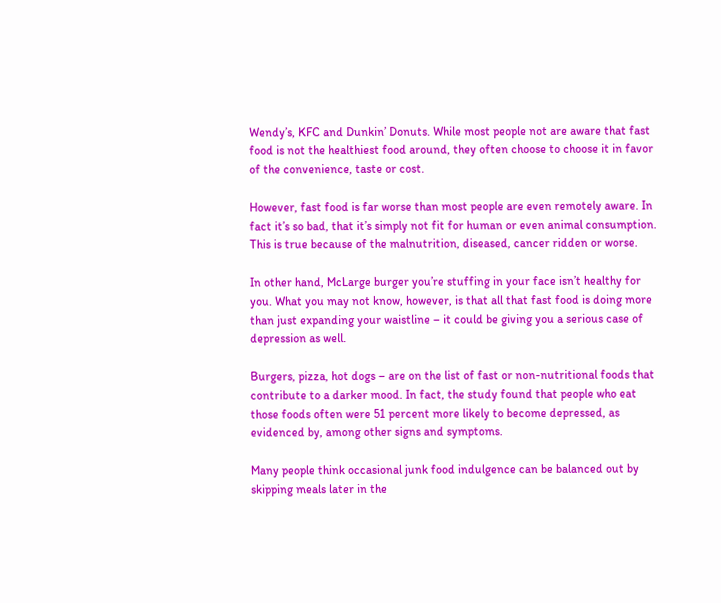Wendy’s, KFC and Dunkin’ Donuts. While most people not are aware that fast food is not the healthiest food around, they often choose to choose it in favor of the convenience, taste or cost.

However, fast food is far worse than most people are even remotely aware. In fact it’s so bad, that it’s simply not fit for human or even animal consumption. This is true because of the malnutrition, diseased, cancer ridden or worse.

In other hand, McLarge burger you’re stuffing in your face isn’t healthy for you. What you may not know, however, is that all that fast food is doing more than just expanding your waistline – it could be giving you a serious case of depression as well.

Burgers, pizza, hot dogs – are on the list of fast or non-nutritional foods that contribute to a darker mood. In fact, the study found that people who eat those foods often were 51 percent more likely to become depressed, as evidenced by, among other signs and symptoms.

Many people think occasional junk food indulgence can be balanced out by skipping meals later in the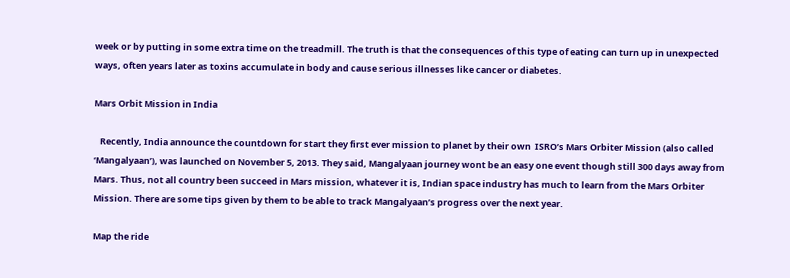week or by putting in some extra time on the treadmill. The truth is that the consequences of this type of eating can turn up in unexpected ways, often years later as toxins accumulate in body and cause serious illnesses like cancer or diabetes.

Mars Orbit Mission in India

   Recently, India announce the countdown for start they first ever mission to planet by their own  ISRO’s Mars Orbiter Mission (also called ‘Mangalyaan’), was launched on November 5, 2013. They said, Mangalyaan journey wont be an easy one event though still 300 days away from Mars. Thus, not all country been succeed in Mars mission, whatever it is, Indian space industry has much to learn from the Mars Orbiter Mission. There are some tips given by them to be able to track Mangalyaan’s progress over the next year.

Map the ride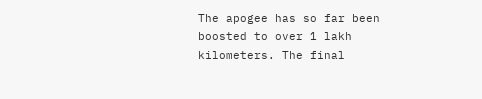The apogee has so far been boosted to over 1 lakh kilometers. The final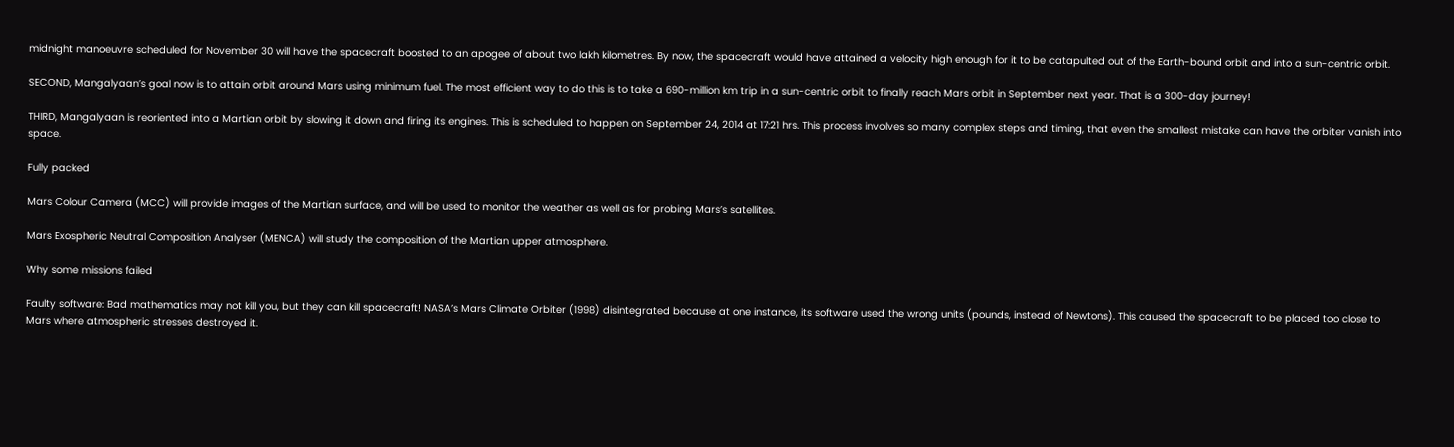midnight manoeuvre scheduled for November 30 will have the spacecraft boosted to an apogee of about two lakh kilometres. By now, the spacecraft would have attained a velocity high enough for it to be catapulted out of the Earth-bound orbit and into a sun-centric orbit.

SECOND, Mangalyaan’s goal now is to attain orbit around Mars using minimum fuel. The most efficient way to do this is to take a 690-million km trip in a sun-centric orbit to finally reach Mars orbit in September next year. That is a 300-day journey!

THIRD, Mangalyaan is reoriented into a Martian orbit by slowing it down and firing its engines. This is scheduled to happen on September 24, 2014 at 17:21 hrs. This process involves so many complex steps and timing, that even the smallest mistake can have the orbiter vanish into space.

Fully packed

Mars Colour Camera (MCC) will provide images of the Martian surface, and will be used to monitor the weather as well as for probing Mars’s satellites.

Mars Exospheric Neutral Composition Analyser (MENCA) will study the composition of the Martian upper atmosphere.

Why some missions failed

Faulty software: Bad mathematics may not kill you, but they can kill spacecraft! NASA’s Mars Climate Orbiter (1998) disintegrated because at one instance, its software used the wrong units (pounds, instead of Newtons). This caused the spacecraft to be placed too close to Mars where atmospheric stresses destroyed it.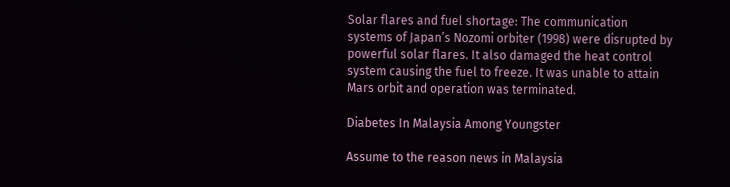Solar flares and fuel shortage: The communication systems of Japan’s Nozomi orbiter (1998) were disrupted by powerful solar flares. It also damaged the heat control system causing the fuel to freeze. It was unable to attain Mars orbit and operation was terminated.

Diabetes In Malaysia Among Youngster

Assume to the reason news in Malaysia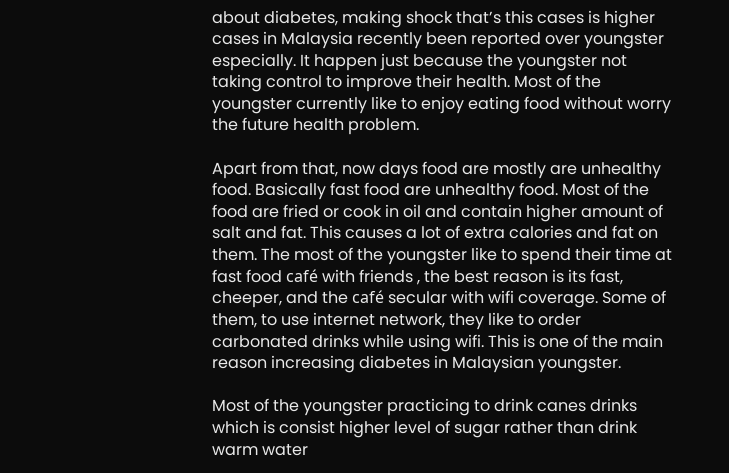about diabetes, making shock that’s this cases is higher cases in Malaysia recently been reported over youngster especially. It happen just because the youngster not taking control to improve their health. Most of the youngster currently like to enjoy eating food without worry the future health problem.

Apart from that, now days food are mostly are unhealthy food. Basically fast food are unhealthy food. Most of the food are fried or cook in oil and contain higher amount of salt and fat. This causes a lot of extra calories and fat on them. The most of the youngster like to spend their time at fast food café with friends , the best reason is its fast, cheeper, and the café secular with wifi coverage. Some of them, to use internet network, they like to order carbonated drinks while using wifi. This is one of the main reason increasing diabetes in Malaysian youngster.

Most of the youngster practicing to drink canes drinks which is consist higher level of sugar rather than drink warm water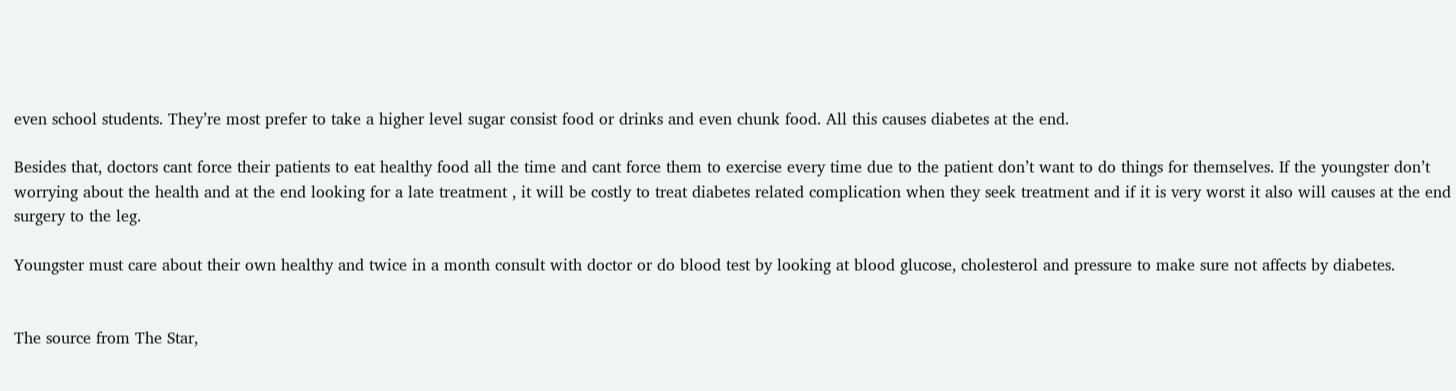even school students. They’re most prefer to take a higher level sugar consist food or drinks and even chunk food. All this causes diabetes at the end.

Besides that, doctors cant force their patients to eat healthy food all the time and cant force them to exercise every time due to the patient don’t want to do things for themselves. If the youngster don’t worrying about the health and at the end looking for a late treatment , it will be costly to treat diabetes related complication when they seek treatment and if it is very worst it also will causes at the end surgery to the leg.

Youngster must care about their own healthy and twice in a month consult with doctor or do blood test by looking at blood glucose, cholesterol and pressure to make sure not affects by diabetes.


The source from The Star,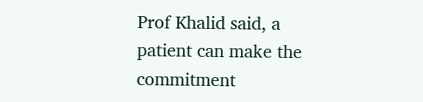Prof Khalid said, a patient can make the commitment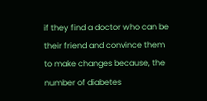if they find a doctor who can be their friend and convince them to make changes because, the number of diabetes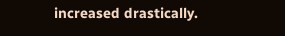increased drastically.